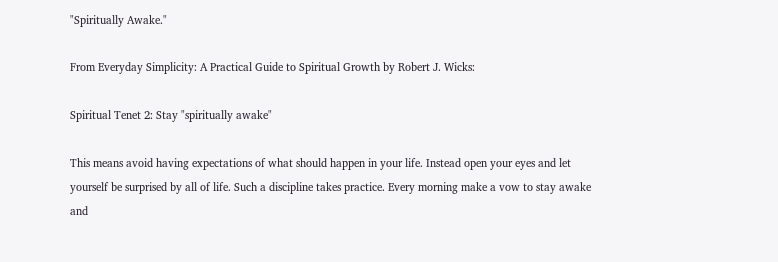"Spiritually Awake."

From Everyday Simplicity: A Practical Guide to Spiritual Growth by Robert J. Wicks:

Spiritual Tenet 2: Stay "spiritually awake"

This means avoid having expectations of what should happen in your life. Instead open your eyes and let yourself be surprised by all of life. Such a discipline takes practice. Every morning make a vow to stay awake and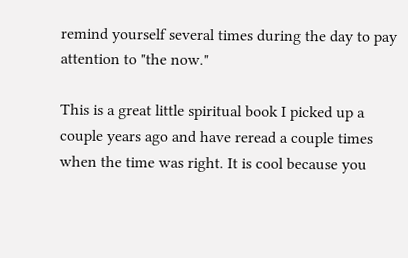remind yourself several times during the day to pay attention to "the now."

This is a great little spiritual book I picked up a couple years ago and have reread a couple times when the time was right. It is cool because you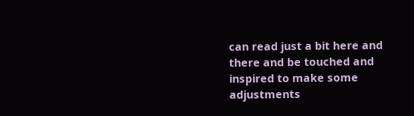can read just a bit here and there and be touched and inspired to make some adjustments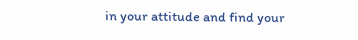in your attitude and find your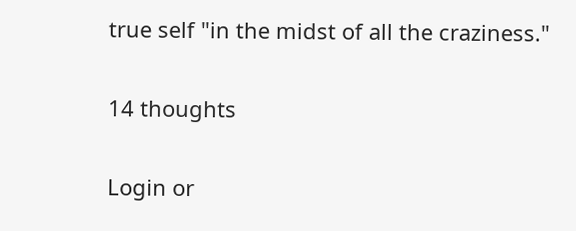true self "in the midst of all the craziness."

14 thoughts

Login or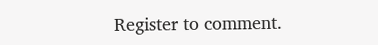Register to comment.